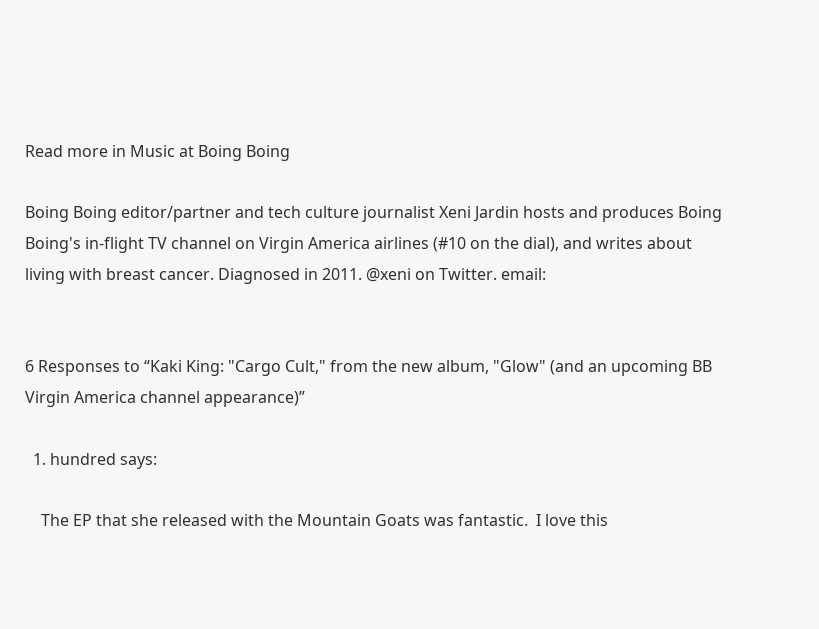Read more in Music at Boing Boing

Boing Boing editor/partner and tech culture journalist Xeni Jardin hosts and produces Boing Boing's in-flight TV channel on Virgin America airlines (#10 on the dial), and writes about living with breast cancer. Diagnosed in 2011. @xeni on Twitter. email:


6 Responses to “Kaki King: "Cargo Cult," from the new album, "Glow" (and an upcoming BB Virgin America channel appearance)”

  1. hundred says:

    The EP that she released with the Mountain Goats was fantastic.  I love this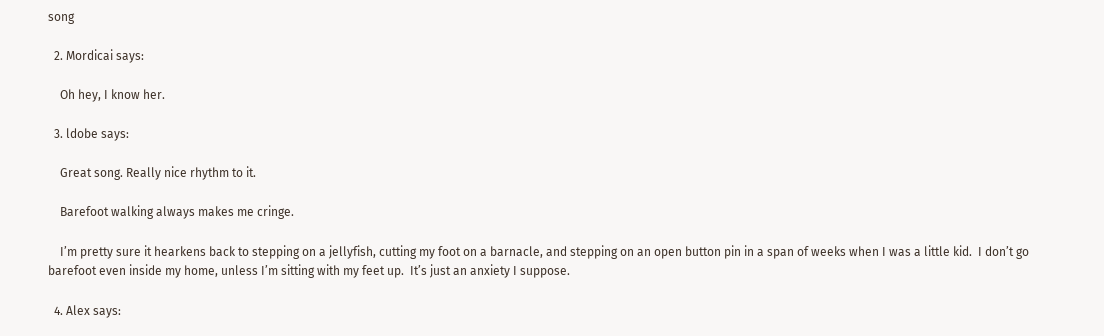song

  2. Mordicai says:

    Oh hey, I know her.

  3. ldobe says:

    Great song. Really nice rhythm to it.

    Barefoot walking always makes me cringe.

    I’m pretty sure it hearkens back to stepping on a jellyfish, cutting my foot on a barnacle, and stepping on an open button pin in a span of weeks when I was a little kid.  I don’t go barefoot even inside my home, unless I’m sitting with my feet up.  It’s just an anxiety I suppose.

  4. Alex says: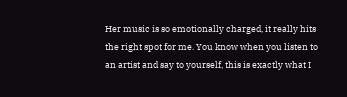Her music is so emotionally charged, it really hits the right spot for me. You know when you listen to an artist and say to yourself, this is exactly what I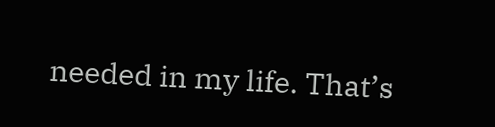needed in my life. That’s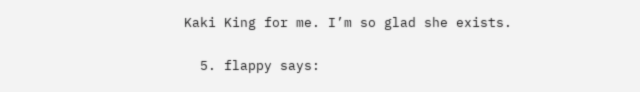Kaki King for me. I’m so glad she exists.

  5. flappy says: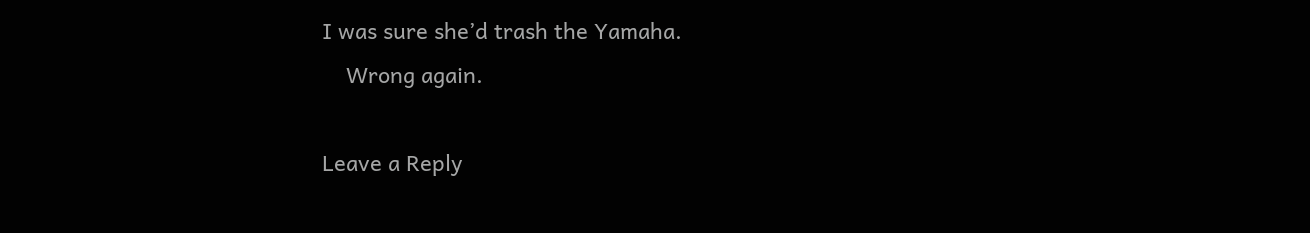I was sure she’d trash the Yamaha.
    Wrong again.

Leave a Reply